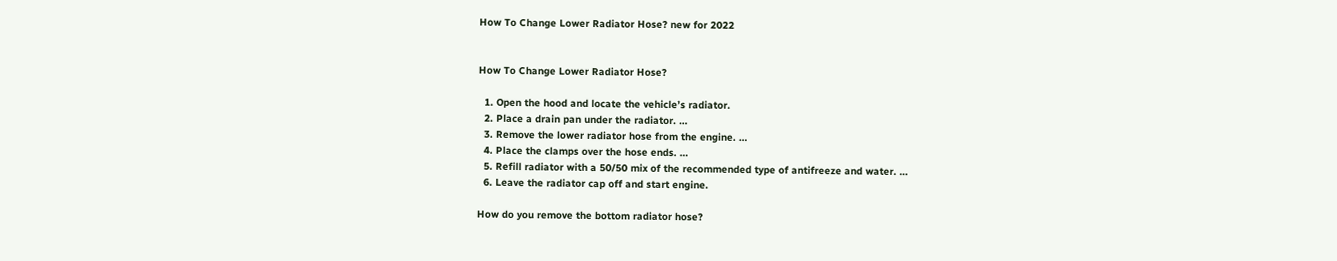How To Change Lower Radiator Hose? new for 2022


How To Change Lower Radiator Hose?

  1. Open the hood and locate the vehicle’s radiator.
  2. Place a drain pan under the radiator. …
  3. Remove the lower radiator hose from the engine. …
  4. Place the clamps over the hose ends. …
  5. Refill radiator with a 50/50 mix of the recommended type of antifreeze and water. …
  6. Leave the radiator cap off and start engine.

How do you remove the bottom radiator hose?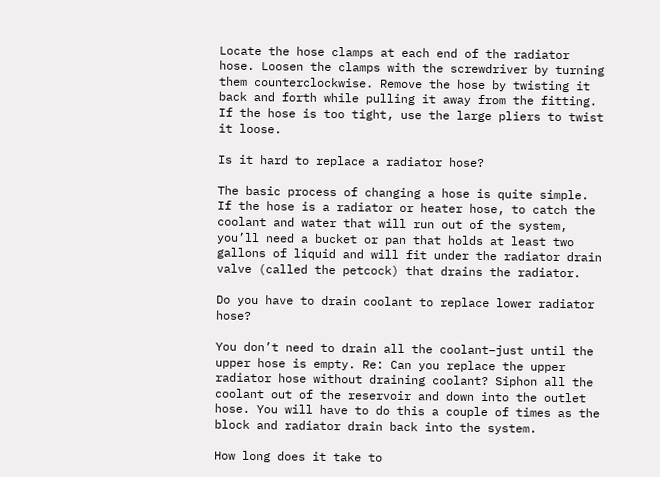Locate the hose clamps at each end of the radiator hose. Loosen the clamps with the screwdriver by turning them counterclockwise. Remove the hose by twisting it back and forth while pulling it away from the fitting. If the hose is too tight, use the large pliers to twist it loose.

Is it hard to replace a radiator hose?

The basic process of changing a hose is quite simple. If the hose is a radiator or heater hose, to catch the coolant and water that will run out of the system, you’ll need a bucket or pan that holds at least two gallons of liquid and will fit under the radiator drain valve (called the petcock) that drains the radiator.

Do you have to drain coolant to replace lower radiator hose?

You don’t need to drain all the coolant–just until the upper hose is empty. Re: Can you replace the upper radiator hose without draining coolant? Siphon all the coolant out of the reservoir and down into the outlet hose. You will have to do this a couple of times as the block and radiator drain back into the system.

How long does it take to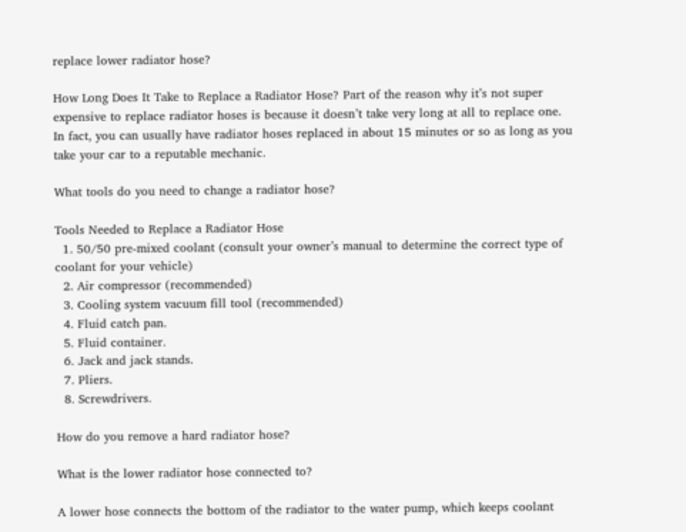replace lower radiator hose?

How Long Does It Take to Replace a Radiator Hose? Part of the reason why it’s not super expensive to replace radiator hoses is because it doesn’t take very long at all to replace one. In fact, you can usually have radiator hoses replaced in about 15 minutes or so as long as you take your car to a reputable mechanic.

What tools do you need to change a radiator hose?

Tools Needed to Replace a Radiator Hose
  1. 50/50 pre-mixed coolant (consult your owner’s manual to determine the correct type of coolant for your vehicle)
  2. Air compressor (recommended)
  3. Cooling system vacuum fill tool (recommended)
  4. Fluid catch pan.
  5. Fluid container.
  6. Jack and jack stands.
  7. Pliers.
  8. Screwdrivers.

How do you remove a hard radiator hose?

What is the lower radiator hose connected to?

A lower hose connects the bottom of the radiator to the water pump, which keeps coolant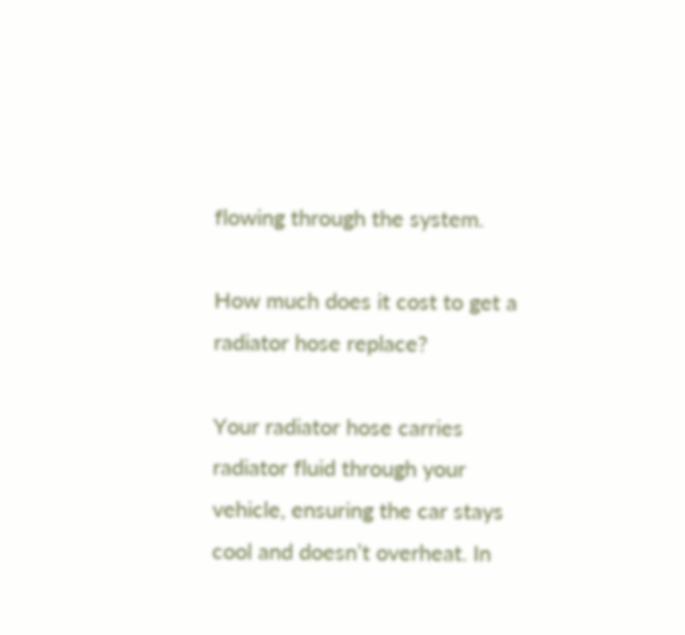flowing through the system.

How much does it cost to get a radiator hose replace?

Your radiator hose carries radiator fluid through your vehicle, ensuring the car stays cool and doesn’t overheat. In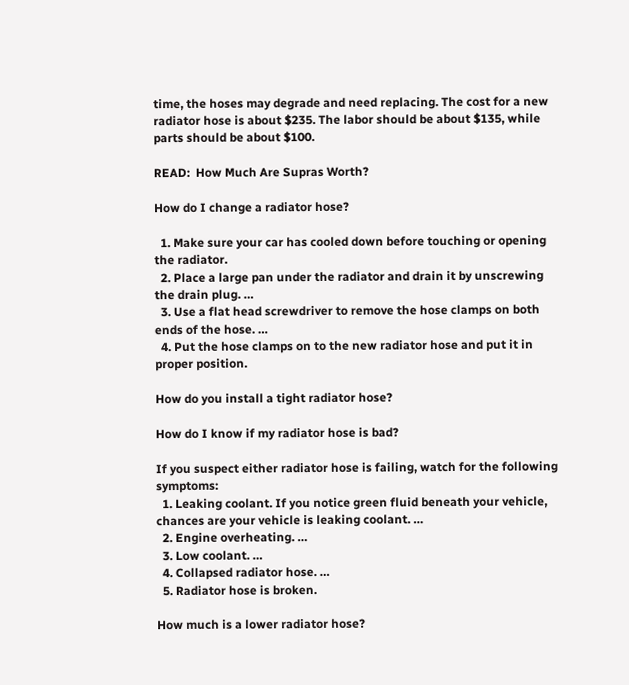time, the hoses may degrade and need replacing. The cost for a new radiator hose is about $235. The labor should be about $135, while parts should be about $100.

READ:  How Much Are Supras Worth?

How do I change a radiator hose?

  1. Make sure your car has cooled down before touching or opening the radiator.
  2. Place a large pan under the radiator and drain it by unscrewing the drain plug. …
  3. Use a flat head screwdriver to remove the hose clamps on both ends of the hose. …
  4. Put the hose clamps on to the new radiator hose and put it in proper position.

How do you install a tight radiator hose?

How do I know if my radiator hose is bad?

If you suspect either radiator hose is failing, watch for the following symptoms:
  1. Leaking coolant. If you notice green fluid beneath your vehicle, chances are your vehicle is leaking coolant. …
  2. Engine overheating. …
  3. Low coolant. …
  4. Collapsed radiator hose. …
  5. Radiator hose is broken.

How much is a lower radiator hose?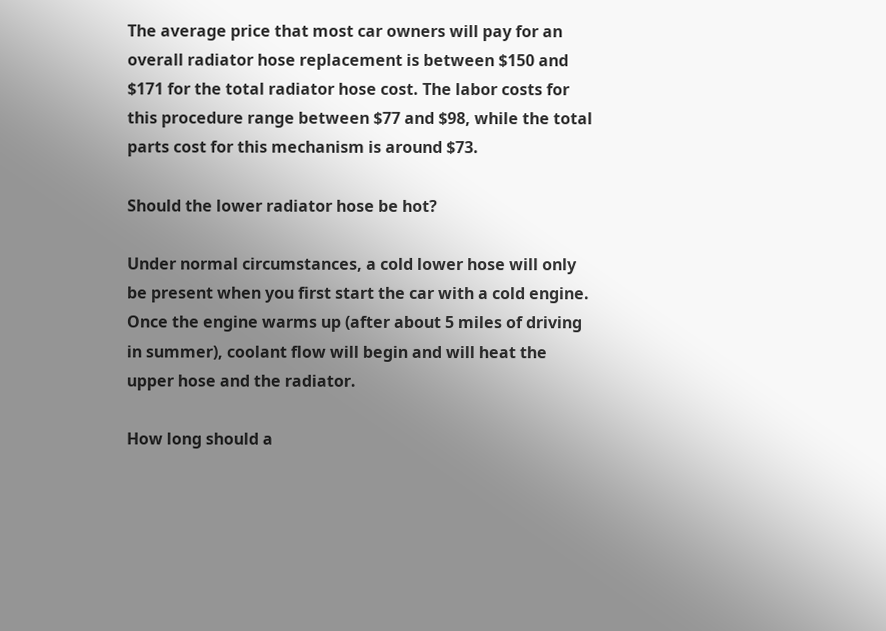The average price that most car owners will pay for an overall radiator hose replacement is between $150 and $171 for the total radiator hose cost. The labor costs for this procedure range between $77 and $98, while the total parts cost for this mechanism is around $73.

Should the lower radiator hose be hot?

Under normal circumstances, a cold lower hose will only be present when you first start the car with a cold engine. Once the engine warms up (after about 5 miles of driving in summer), coolant flow will begin and will heat the upper hose and the radiator.

How long should a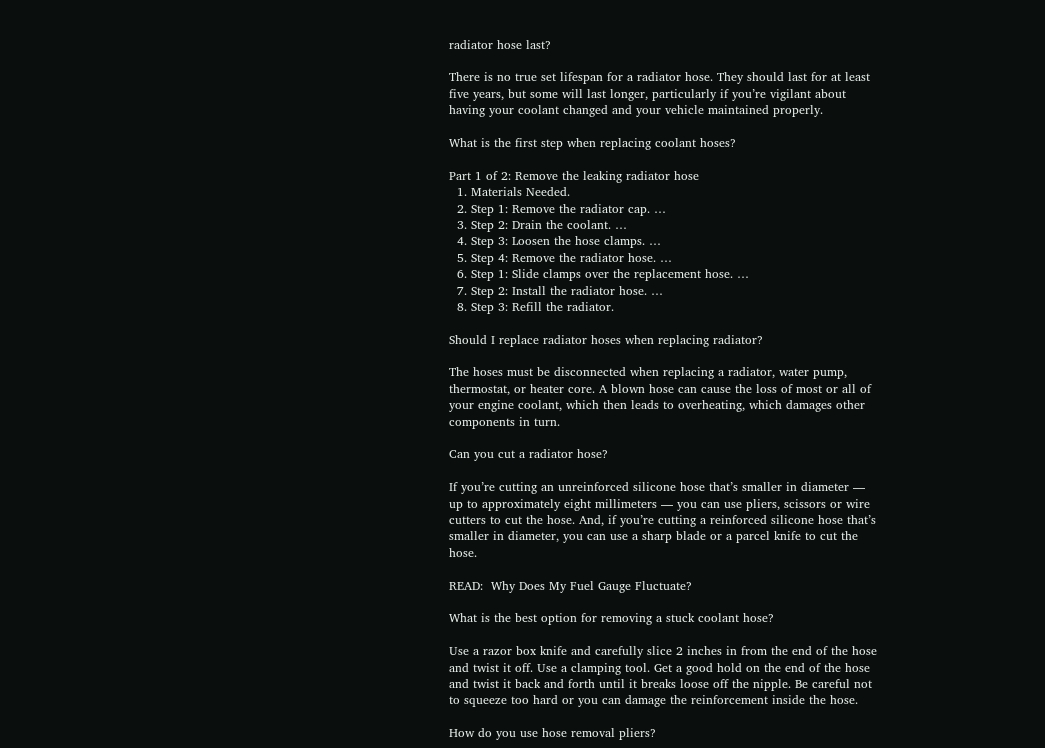radiator hose last?

There is no true set lifespan for a radiator hose. They should last for at least five years, but some will last longer, particularly if you’re vigilant about having your coolant changed and your vehicle maintained properly.

What is the first step when replacing coolant hoses?

Part 1 of 2: Remove the leaking radiator hose
  1. Materials Needed.
  2. Step 1: Remove the radiator cap. …
  3. Step 2: Drain the coolant. …
  4. Step 3: Loosen the hose clamps. …
  5. Step 4: Remove the radiator hose. …
  6. Step 1: Slide clamps over the replacement hose. …
  7. Step 2: Install the radiator hose. …
  8. Step 3: Refill the radiator.

Should I replace radiator hoses when replacing radiator?

The hoses must be disconnected when replacing a radiator, water pump, thermostat, or heater core. A blown hose can cause the loss of most or all of your engine coolant, which then leads to overheating, which damages other components in turn.

Can you cut a radiator hose?

If you’re cutting an unreinforced silicone hose that’s smaller in diameter — up to approximately eight millimeters — you can use pliers, scissors or wire cutters to cut the hose. And, if you’re cutting a reinforced silicone hose that’s smaller in diameter, you can use a sharp blade or a parcel knife to cut the hose.

READ:  Why Does My Fuel Gauge Fluctuate?

What is the best option for removing a stuck coolant hose?

Use a razor box knife and carefully slice 2 inches in from the end of the hose and twist it off. Use a clamping tool. Get a good hold on the end of the hose and twist it back and forth until it breaks loose off the nipple. Be careful not to squeeze too hard or you can damage the reinforcement inside the hose.

How do you use hose removal pliers?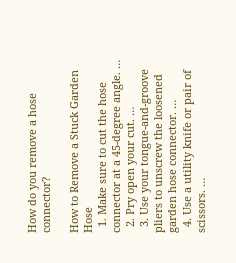How do you remove a hose connector?

How to Remove a Stuck Garden Hose
  1. Make sure to cut the hose connector at a 45-degree angle. …
  2. Pry open your cut. …
  3. Use your tongue-and-groove pliers to unscrew the loosened garden hose connector. …
  4. Use a utility knife or pair of scissors. …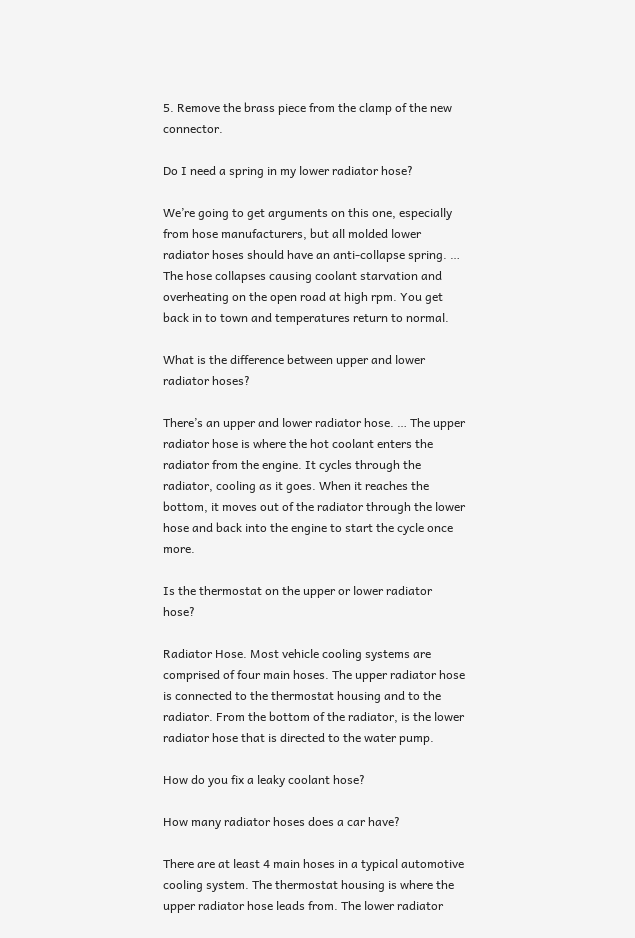5. Remove the brass piece from the clamp of the new connector.

Do I need a spring in my lower radiator hose?

We’re going to get arguments on this one, especially from hose manufacturers, but all molded lower radiator hoses should have an anti-collapse spring. … The hose collapses causing coolant starvation and overheating on the open road at high rpm. You get back in to town and temperatures return to normal.

What is the difference between upper and lower radiator hoses?

There’s an upper and lower radiator hose. … The upper radiator hose is where the hot coolant enters the radiator from the engine. It cycles through the radiator, cooling as it goes. When it reaches the bottom, it moves out of the radiator through the lower hose and back into the engine to start the cycle once more.

Is the thermostat on the upper or lower radiator hose?

Radiator Hose. Most vehicle cooling systems are comprised of four main hoses. The upper radiator hose is connected to the thermostat housing and to the radiator. From the bottom of the radiator, is the lower radiator hose that is directed to the water pump.

How do you fix a leaky coolant hose?

How many radiator hoses does a car have?

There are at least 4 main hoses in a typical automotive cooling system. The thermostat housing is where the upper radiator hose leads from. The lower radiator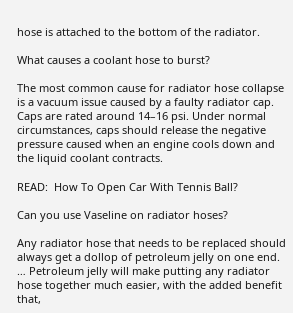hose is attached to the bottom of the radiator.

What causes a coolant hose to burst?

The most common cause for radiator hose collapse is a vacuum issue caused by a faulty radiator cap. Caps are rated around 14–16 psi. Under normal circumstances, caps should release the negative pressure caused when an engine cools down and the liquid coolant contracts.

READ:  How To Open Car With Tennis Ball?

Can you use Vaseline on radiator hoses?

Any radiator hose that needs to be replaced should always get a dollop of petroleum jelly on one end. … Petroleum jelly will make putting any radiator hose together much easier, with the added benefit that,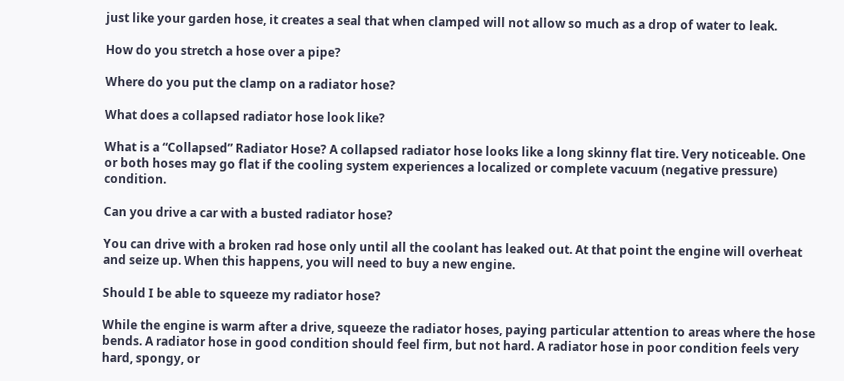just like your garden hose, it creates a seal that when clamped will not allow so much as a drop of water to leak.

How do you stretch a hose over a pipe?

Where do you put the clamp on a radiator hose?

What does a collapsed radiator hose look like?

What is a “Collapsed” Radiator Hose? A collapsed radiator hose looks like a long skinny flat tire. Very noticeable. One or both hoses may go flat if the cooling system experiences a localized or complete vacuum (negative pressure) condition.

Can you drive a car with a busted radiator hose?

You can drive with a broken rad hose only until all the coolant has leaked out. At that point the engine will overheat and seize up. When this happens, you will need to buy a new engine.

Should I be able to squeeze my radiator hose?

While the engine is warm after a drive, squeeze the radiator hoses, paying particular attention to areas where the hose bends. A radiator hose in good condition should feel firm, but not hard. A radiator hose in poor condition feels very hard, spongy, or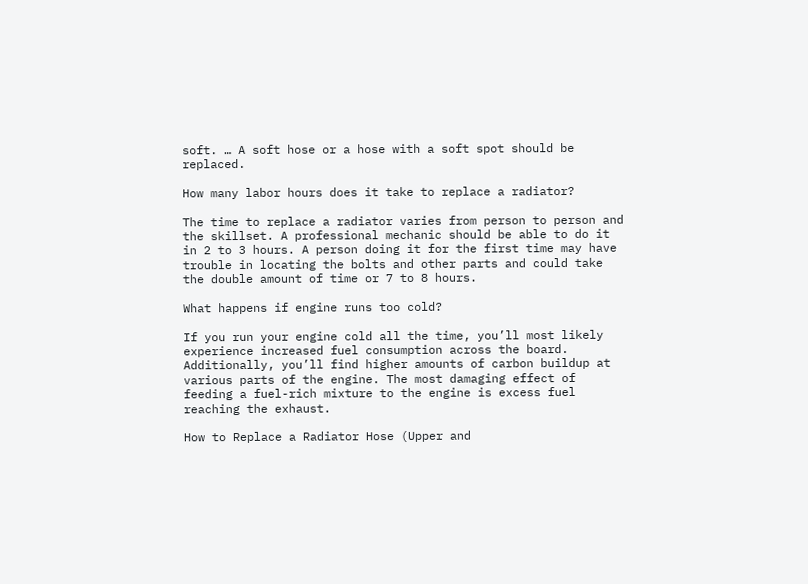soft. … A soft hose or a hose with a soft spot should be replaced.

How many labor hours does it take to replace a radiator?

The time to replace a radiator varies from person to person and the skillset. A professional mechanic should be able to do it in 2 to 3 hours. A person doing it for the first time may have trouble in locating the bolts and other parts and could take the double amount of time or 7 to 8 hours.

What happens if engine runs too cold?

If you run your engine cold all the time, you’ll most likely experience increased fuel consumption across the board. Additionally, you’ll find higher amounts of carbon buildup at various parts of the engine. The most damaging effect of feeding a fuel-rich mixture to the engine is excess fuel reaching the exhaust.

How to Replace a Radiator Hose (Upper and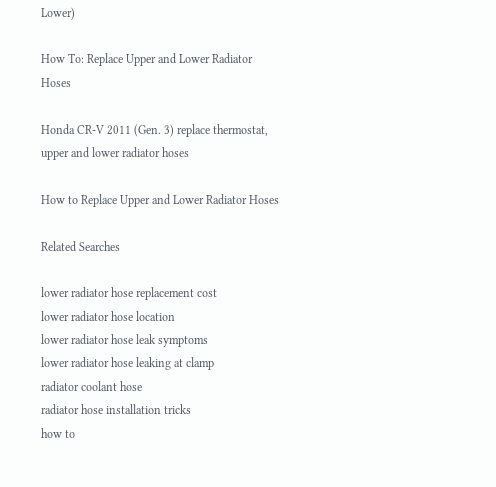Lower)

How To: Replace Upper and Lower Radiator Hoses

Honda CR-V 2011 (Gen. 3) replace thermostat, upper and lower radiator hoses

How to Replace Upper and Lower Radiator Hoses

Related Searches

lower radiator hose replacement cost
lower radiator hose location
lower radiator hose leak symptoms
lower radiator hose leaking at clamp
radiator coolant hose
radiator hose installation tricks
how to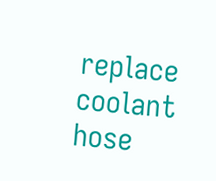replace coolant hose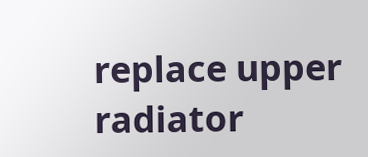replace upper radiator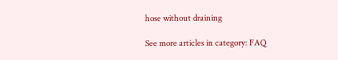hose without draining

See more articles in category: FAQ